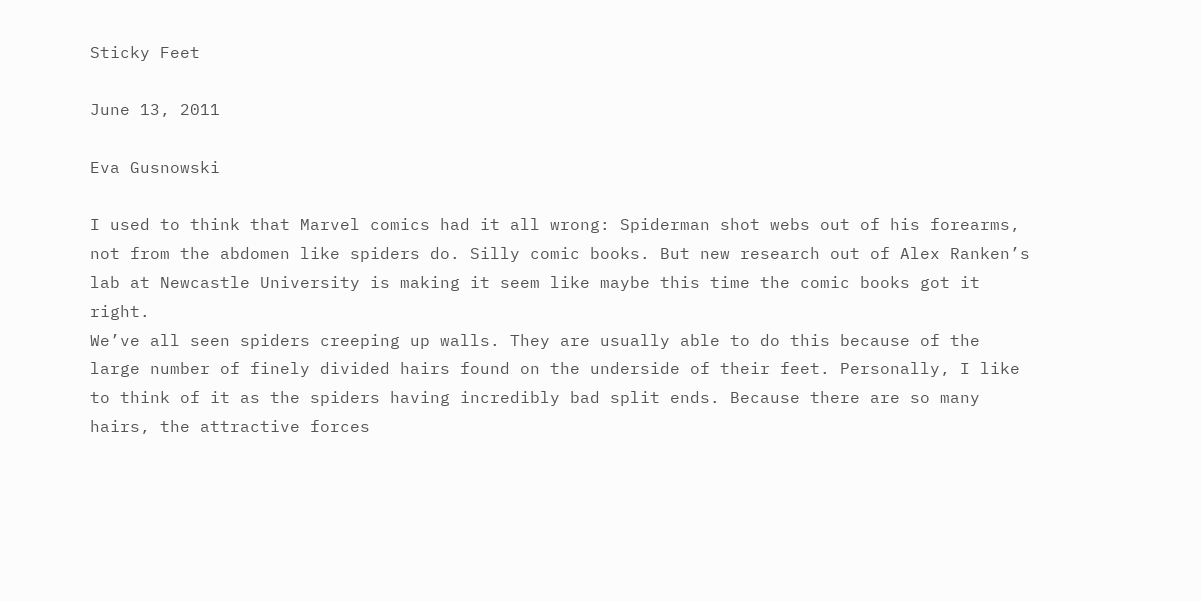Sticky Feet

June 13, 2011

Eva Gusnowski

I used to think that Marvel comics had it all wrong: Spiderman shot webs out of his forearms, not from the abdomen like spiders do. Silly comic books. But new research out of Alex Ranken’s lab at Newcastle University is making it seem like maybe this time the comic books got it right.
We’ve all seen spiders creeping up walls. They are usually able to do this because of the large number of finely divided hairs found on the underside of their feet. Personally, I like to think of it as the spiders having incredibly bad split ends. Because there are so many hairs, the attractive forces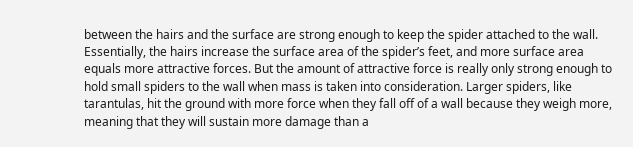between the hairs and the surface are strong enough to keep the spider attached to the wall. Essentially, the hairs increase the surface area of the spider’s feet, and more surface area equals more attractive forces. But the amount of attractive force is really only strong enough to hold small spiders to the wall when mass is taken into consideration. Larger spiders, like tarantulas, hit the ground with more force when they fall off of a wall because they weigh more, meaning that they will sustain more damage than a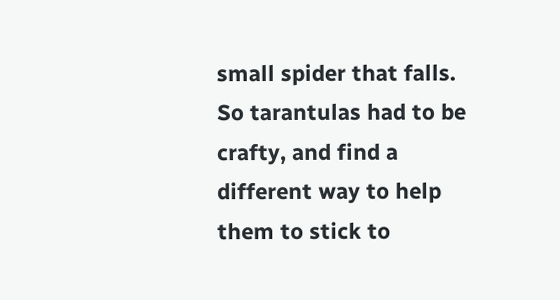small spider that falls. So tarantulas had to be crafty, and find a different way to help them to stick to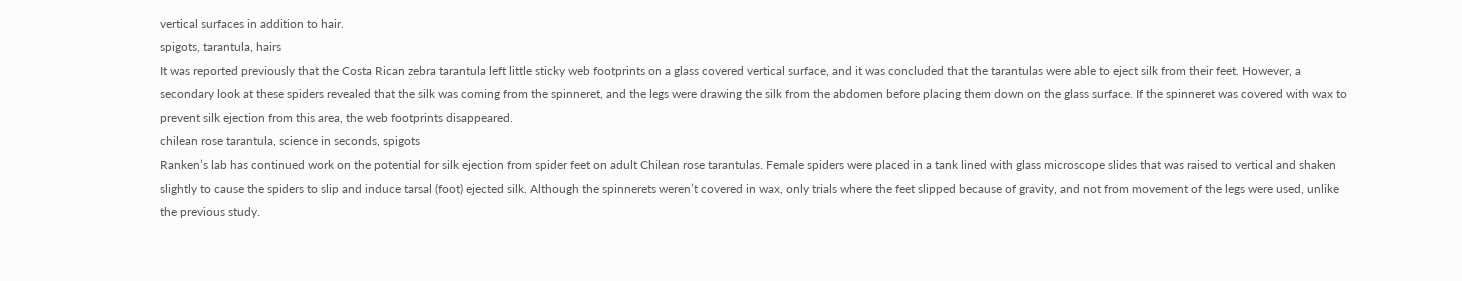vertical surfaces in addition to hair.
spigots, tarantula, hairs
It was reported previously that the Costa Rican zebra tarantula left little sticky web footprints on a glass covered vertical surface, and it was concluded that the tarantulas were able to eject silk from their feet. However, a secondary look at these spiders revealed that the silk was coming from the spinneret, and the legs were drawing the silk from the abdomen before placing them down on the glass surface. If the spinneret was covered with wax to prevent silk ejection from this area, the web footprints disappeared.
chilean rose tarantula, science in seconds, spigots
Ranken’s lab has continued work on the potential for silk ejection from spider feet on adult Chilean rose tarantulas. Female spiders were placed in a tank lined with glass microscope slides that was raised to vertical and shaken slightly to cause the spiders to slip and induce tarsal (foot) ejected silk. Although the spinnerets weren’t covered in wax, only trials where the feet slipped because of gravity, and not from movement of the legs were used, unlike the previous study.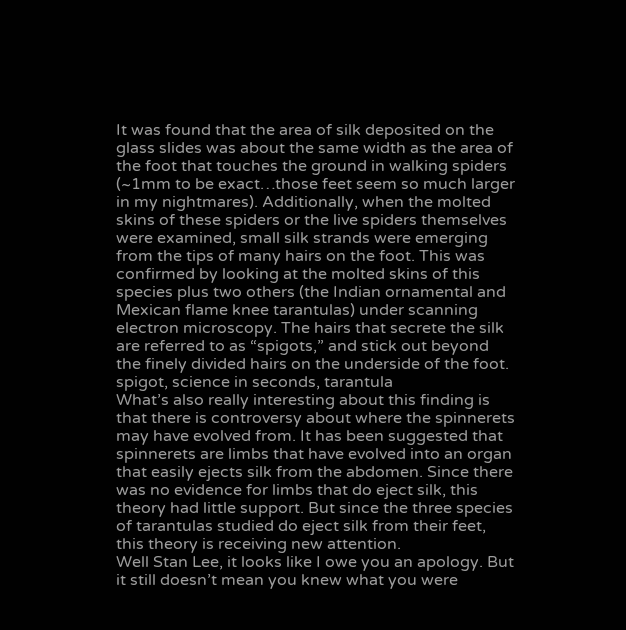It was found that the area of silk deposited on the glass slides was about the same width as the area of the foot that touches the ground in walking spiders (~1mm to be exact…those feet seem so much larger in my nightmares). Additionally, when the molted skins of these spiders or the live spiders themselves were examined, small silk strands were emerging from the tips of many hairs on the foot. This was confirmed by looking at the molted skins of this species plus two others (the Indian ornamental and Mexican flame knee tarantulas) under scanning electron microscopy. The hairs that secrete the silk are referred to as “spigots,” and stick out beyond the finely divided hairs on the underside of the foot.
spigot, science in seconds, tarantula
What’s also really interesting about this finding is that there is controversy about where the spinnerets may have evolved from. It has been suggested that spinnerets are limbs that have evolved into an organ that easily ejects silk from the abdomen. Since there was no evidence for limbs that do eject silk, this theory had little support. But since the three species of tarantulas studied do eject silk from their feet, this theory is receiving new attention.
Well Stan Lee, it looks like I owe you an apology. But it still doesn’t mean you knew what you were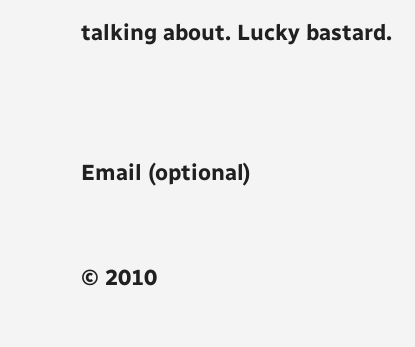talking about. Lucky bastard.



Email (optional)


© 2010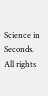Science in Seconds. All rights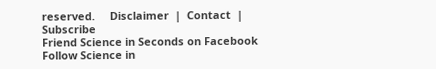reserved.     Disclaimer  |  Contact  |  Subscribe
Friend Science in Seconds on Facebook Follow Science in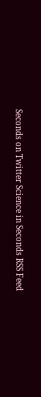Seconds on Twitter Science in Seconds RSS Feed